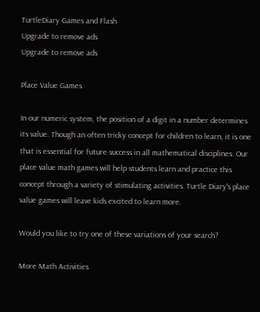TurtleDiary Games and Flash
Upgrade to remove ads
Upgrade to remove ads

Place Value Games

In our numeric system, the position of a digit in a number determines its value. Though an often tricky concept for children to learn, it is one that is essential for future success in all mathematical disciplines. Our place value math games will help students learn and practice this concept through a variety of stimulating activities. Turtle Diary's place value games will leave kids excited to learn more.

Would you like to try one of these variations of your search?

More Math Activities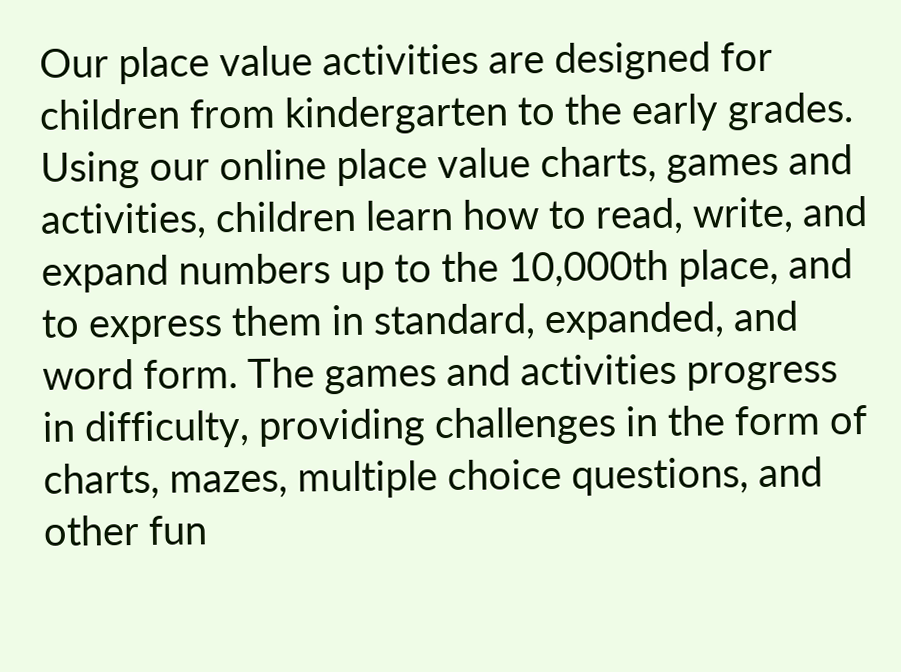Our place value activities are designed for children from kindergarten to the early grades. Using our online place value charts, games and activities, children learn how to read, write, and expand numbers up to the 10,000th place, and to express them in standard, expanded, and word form. The games and activities progress in difficulty, providing challenges in the form of charts, mazes, multiple choice questions, and other fun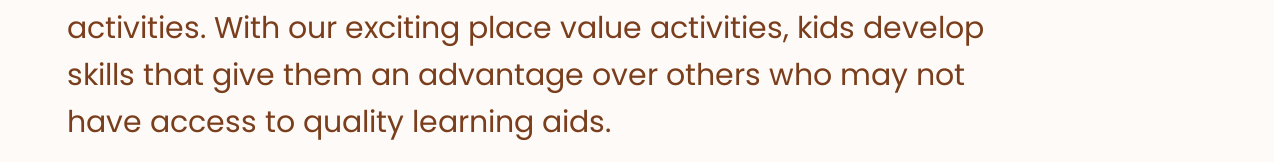activities. With our exciting place value activities, kids develop skills that give them an advantage over others who may not have access to quality learning aids.